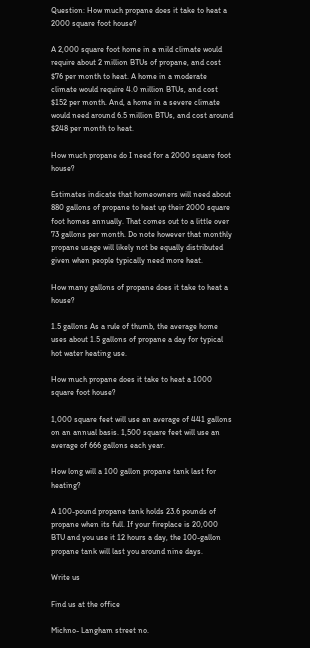Question: How much propane does it take to heat a 2000 square foot house?

A 2,000 square foot home in a mild climate would require about 2 million BTUs of propane, and cost $76 per month to heat. A home in a moderate climate would require 4.0 million BTUs, and cost $152 per month. And, a home in a severe climate would need around 6.5 million BTUs, and cost around $248 per month to heat.

How much propane do I need for a 2000 square foot house?

Estimates indicate that homeowners will need about 880 gallons of propane to heat up their 2000 square foot homes annually. That comes out to a little over 73 gallons per month. Do note however that monthly propane usage will likely not be equally distributed given when people typically need more heat.

How many gallons of propane does it take to heat a house?

1.5 gallons As a rule of thumb, the average home uses about 1.5 gallons of propane a day for typical hot water heating use.

How much propane does it take to heat a 1000 square foot house?

1,000 square feet will use an average of 441 gallons on an annual basis. 1,500 square feet will use an average of 666 gallons each year.

How long will a 100 gallon propane tank last for heating?

A 100-pound propane tank holds 23.6 pounds of propane when its full. If your fireplace is 20,000 BTU and you use it 12 hours a day, the 100-gallon propane tank will last you around nine days.

Write us

Find us at the office

Michno- Langham street no.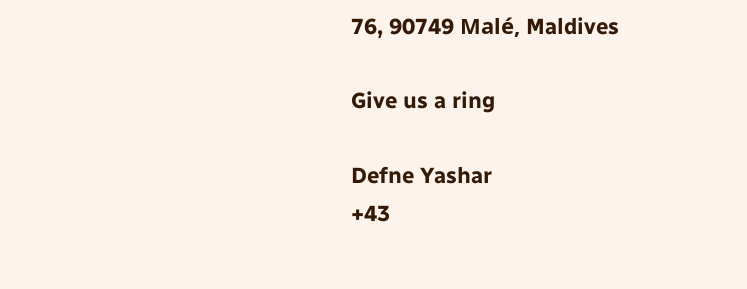76, 90749 Malé, Maldives

Give us a ring

Defne Yashar
+43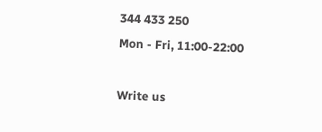344 433 250
Mon - Fri, 11:00-22:00

Write us